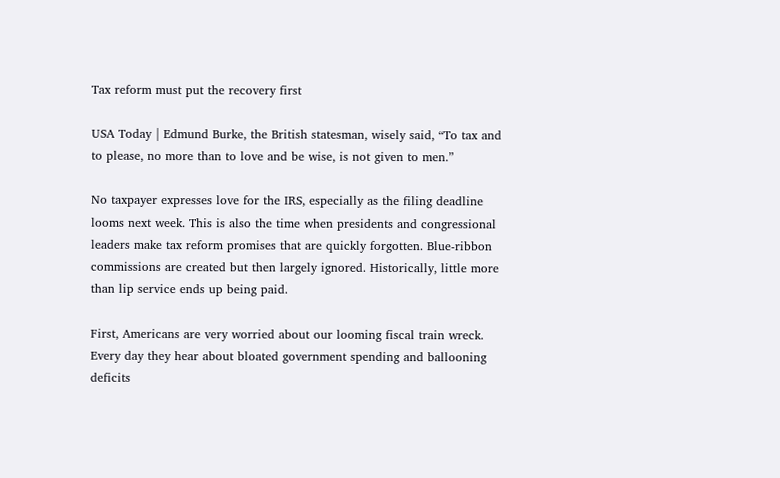Tax reform must put the recovery first

USA Today | Edmund Burke, the British statesman, wisely said, “To tax and to please, no more than to love and be wise, is not given to men.”

No taxpayer expresses love for the IRS, especially as the filing deadline looms next week. This is also the time when presidents and congressional leaders make tax reform promises that are quickly forgotten. Blue-ribbon commissions are created but then largely ignored. Historically, little more than lip service ends up being paid.

First, Americans are very worried about our looming fiscal train wreck. Every day they hear about bloated government spending and ballooning deficits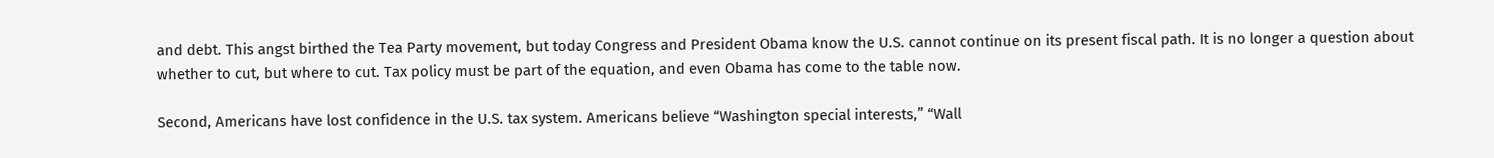and debt. This angst birthed the Tea Party movement, but today Congress and President Obama know the U.S. cannot continue on its present fiscal path. It is no longer a question about whether to cut, but where to cut. Tax policy must be part of the equation, and even Obama has come to the table now.

Second, Americans have lost confidence in the U.S. tax system. Americans believe “Washington special interests,” “Wall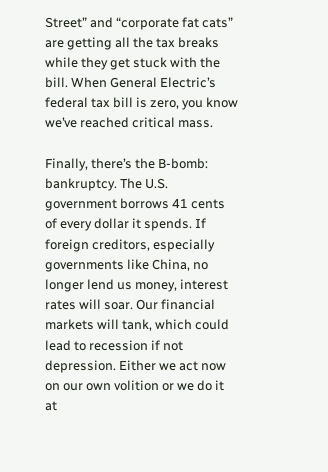Street” and “corporate fat cats” are getting all the tax breaks while they get stuck with the bill. When General Electric’s federal tax bill is zero, you know we’ve reached critical mass.

Finally, there’s the B-bomb: bankruptcy. The U.S. government borrows 41 cents of every dollar it spends. If foreign creditors, especially governments like China, no longer lend us money, interest rates will soar. Our financial markets will tank, which could lead to recession if not depression. Either we act now on our own volition or we do it at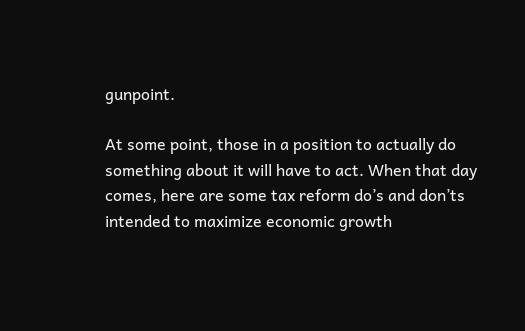gunpoint.

At some point, those in a position to actually do something about it will have to act. When that day comes, here are some tax reform do’s and don’ts intended to maximize economic growth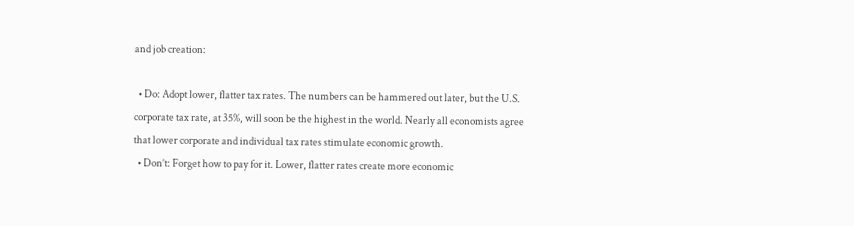and job creation:

  • Do: Adopt lower, flatter tax rates. The numbers can be hammered out later, but the U.S. corporate tax rate, at 35%, will soon be the highest in the world. Nearly all economists agree that lower corporate and individual tax rates stimulate economic growth.
  • Don’t: Forget how to pay for it. Lower, flatter rates create more economic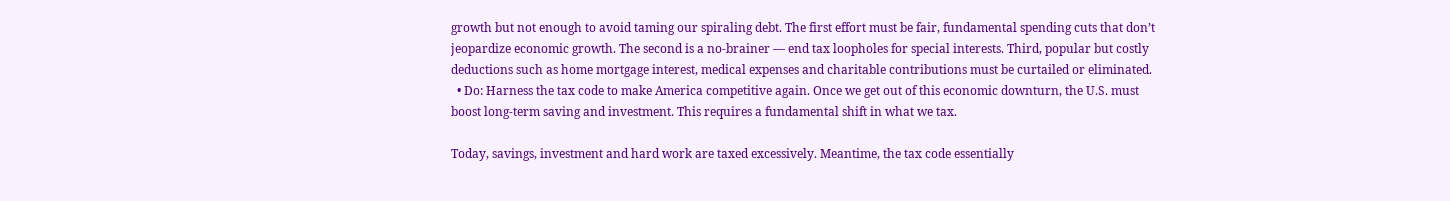growth but not enough to avoid taming our spiraling debt. The first effort must be fair, fundamental spending cuts that don’t jeopardize economic growth. The second is a no-brainer — end tax loopholes for special interests. Third, popular but costly deductions such as home mortgage interest, medical expenses and charitable contributions must be curtailed or eliminated.
  • Do: Harness the tax code to make America competitive again. Once we get out of this economic downturn, the U.S. must boost long-term saving and investment. This requires a fundamental shift in what we tax.

Today, savings, investment and hard work are taxed excessively. Meantime, the tax code essentially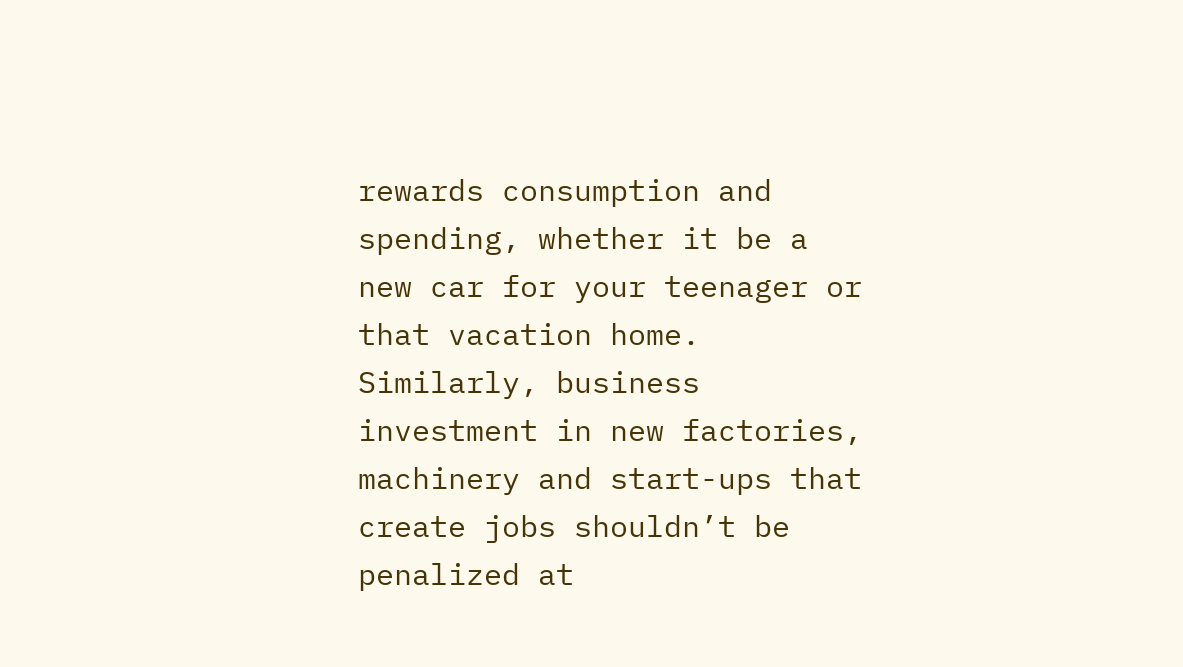rewards consumption and spending, whether it be a new car for your teenager or that vacation home. Similarly, business investment in new factories, machinery and start-ups that create jobs shouldn’t be penalized at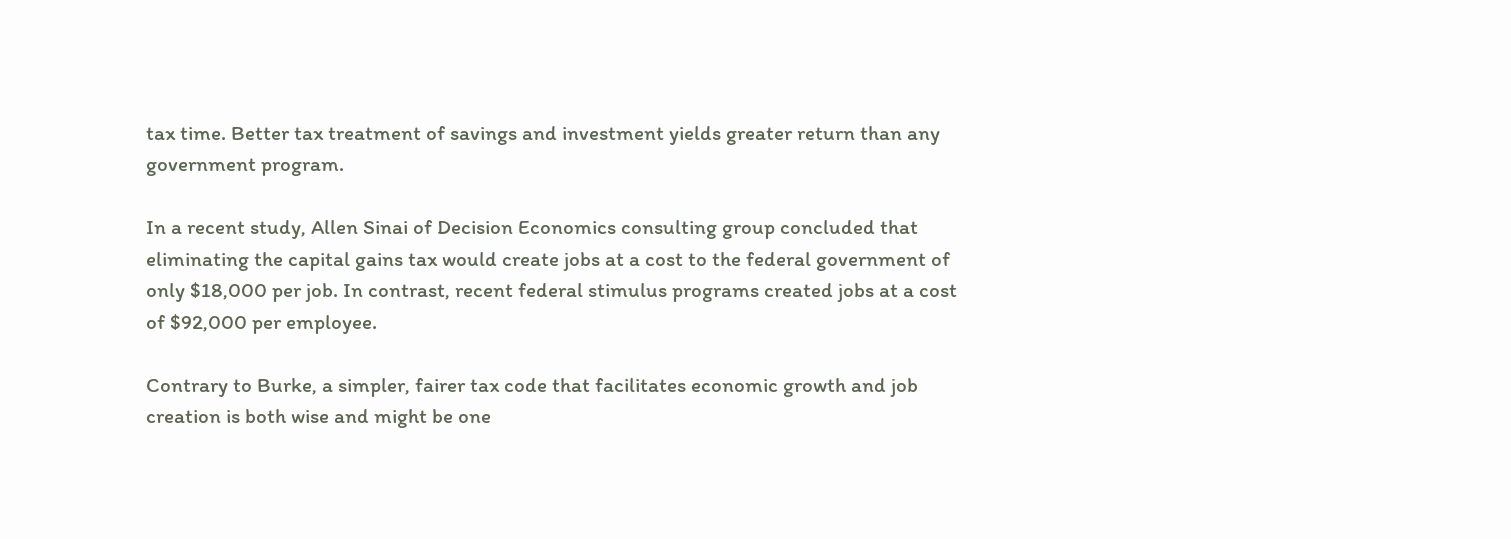tax time. Better tax treatment of savings and investment yields greater return than any government program.

In a recent study, Allen Sinai of Decision Economics consulting group concluded that eliminating the capital gains tax would create jobs at a cost to the federal government of only $18,000 per job. In contrast, recent federal stimulus programs created jobs at a cost of $92,000 per employee.

Contrary to Burke, a simpler, fairer tax code that facilitates economic growth and job creation is both wise and might be one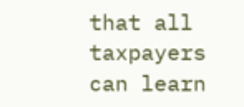that all taxpayers can learn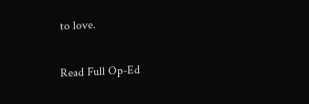to love.

Read Full Op-Ed